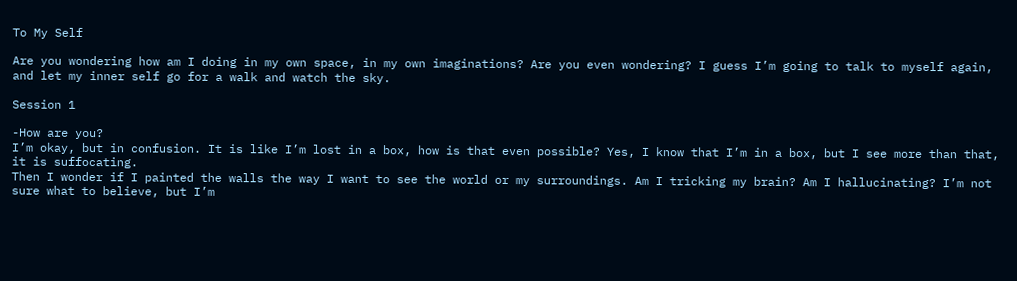To My Self

Are you wondering how am I doing in my own space, in my own imaginations? Are you even wondering? I guess I’m going to talk to myself again, and let my inner self go for a walk and watch the sky.

Session 1

-How are you?
I’m okay, but in confusion. It is like I’m lost in a box, how is that even possible? Yes, I know that I’m in a box, but I see more than that, it is suffocating.
Then I wonder if I painted the walls the way I want to see the world or my surroundings. Am I tricking my brain? Am I hallucinating? I’m not sure what to believe, but I’m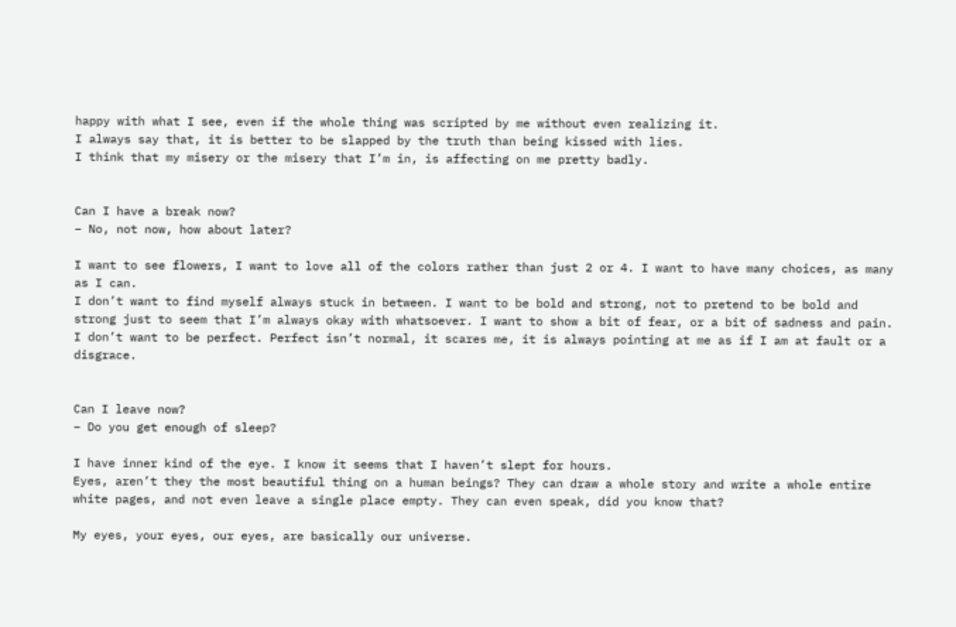happy with what I see, even if the whole thing was scripted by me without even realizing it.
I always say that, it is better to be slapped by the truth than being kissed with lies.
I think that my misery or the misery that I’m in, is affecting on me pretty badly.


Can I have a break now?
– No, not now, how about later?

I want to see flowers, I want to love all of the colors rather than just 2 or 4. I want to have many choices, as many as I can.
I don’t want to find myself always stuck in between. I want to be bold and strong, not to pretend to be bold and strong just to seem that I’m always okay with whatsoever. I want to show a bit of fear, or a bit of sadness and pain. I don’t want to be perfect. Perfect isn’t normal, it scares me, it is always pointing at me as if I am at fault or a disgrace.


Can I leave now?
– Do you get enough of sleep?

I have inner kind of the eye. I know it seems that I haven’t slept for hours.
Eyes, aren’t they the most beautiful thing on a human beings? They can draw a whole story and write a whole entire white pages, and not even leave a single place empty. They can even speak, did you know that?

My eyes, your eyes, our eyes, are basically our universe.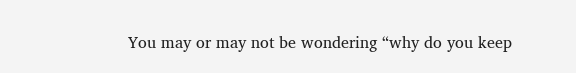You may or may not be wondering “why do you keep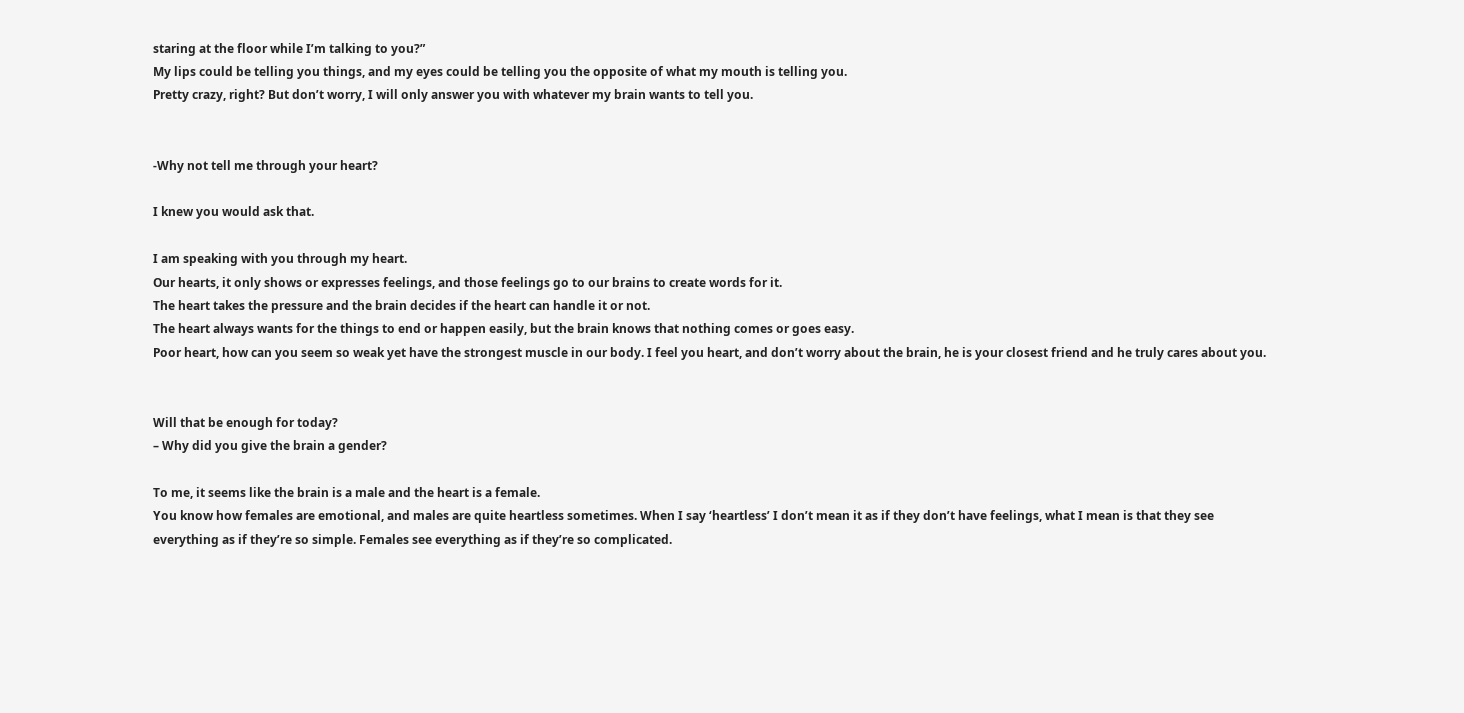staring at the floor while I’m talking to you?”
My lips could be telling you things, and my eyes could be telling you the opposite of what my mouth is telling you.
Pretty crazy, right? But don’t worry, I will only answer you with whatever my brain wants to tell you.


-Why not tell me through your heart?

I knew you would ask that.

I am speaking with you through my heart.
Our hearts, it only shows or expresses feelings, and those feelings go to our brains to create words for it.
The heart takes the pressure and the brain decides if the heart can handle it or not.
The heart always wants for the things to end or happen easily, but the brain knows that nothing comes or goes easy.
Poor heart, how can you seem so weak yet have the strongest muscle in our body. I feel you heart, and don’t worry about the brain, he is your closest friend and he truly cares about you.


Will that be enough for today?
– Why did you give the brain a gender?

To me, it seems like the brain is a male and the heart is a female.
You know how females are emotional, and males are quite heartless sometimes. When I say ‘heartless’ I don’t mean it as if they don’t have feelings, what I mean is that they see everything as if they’re so simple. Females see everything as if they’re so complicated.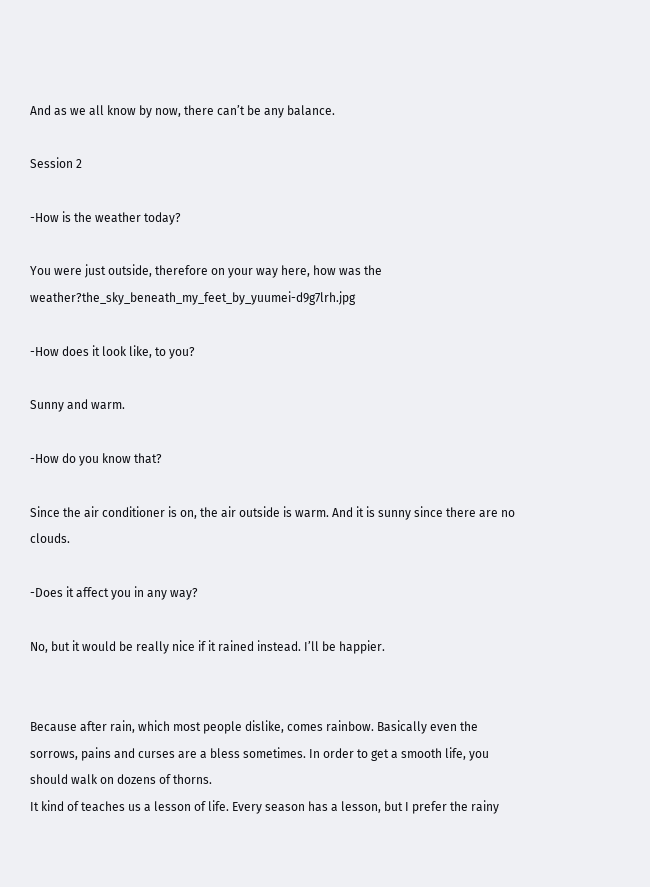And as we all know by now, there can’t be any balance.

Session 2

-How is the weather today?

You were just outside, therefore on your way here, how was the weather?the_sky_beneath_my_feet_by_yuumei-d9g7lrh.jpg

-How does it look like, to you?

Sunny and warm.

-How do you know that?

Since the air conditioner is on, the air outside is warm. And it is sunny since there are no clouds.

-Does it affect you in any way?

No, but it would be really nice if it rained instead. I’ll be happier.


Because after rain, which most people dislike, comes rainbow. Basically even the sorrows, pains and curses are a bless sometimes. In order to get a smooth life, you should walk on dozens of thorns.
It kind of teaches us a lesson of life. Every season has a lesson, but I prefer the rainy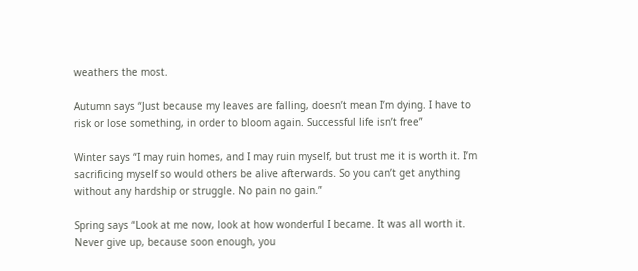weathers the most.

Autumn says “Just because my leaves are falling, doesn’t mean I’m dying. I have to risk or lose something, in order to bloom again. Successful life isn’t free”

Winter says “I may ruin homes, and I may ruin myself, but trust me it is worth it. I’m sacrificing myself so would others be alive afterwards. So you can’t get anything without any hardship or struggle. No pain no gain.”

Spring says “Look at me now, look at how wonderful I became. It was all worth it. Never give up, because soon enough, you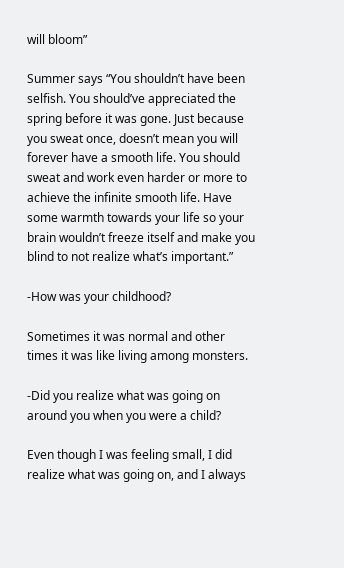will bloom”

Summer says “You shouldn’t have been selfish. You should’ve appreciated the spring before it was gone. Just because you sweat once, doesn’t mean you will forever have a smooth life. You should sweat and work even harder or more to achieve the infinite smooth life. Have some warmth towards your life so your brain wouldn’t freeze itself and make you blind to not realize what’s important.”

-How was your childhood?

Sometimes it was normal and other times it was like living among monsters.

-Did you realize what was going on around you when you were a child?

Even though I was feeling small, I did realize what was going on, and I always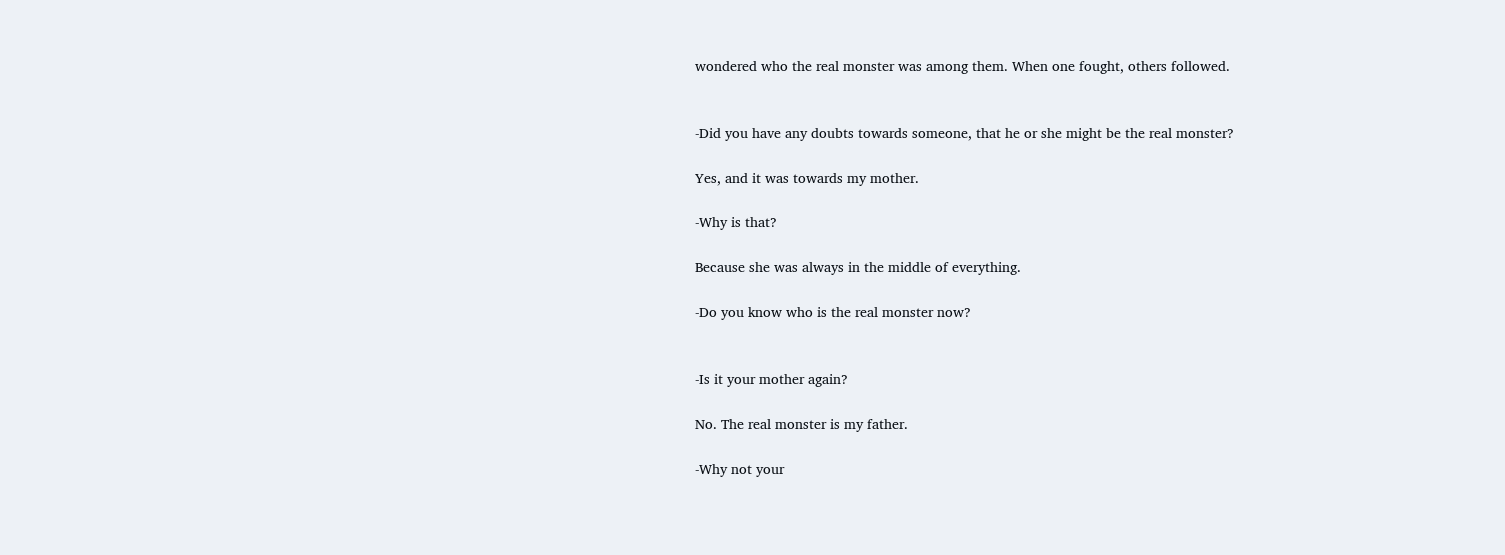wondered who the real monster was among them. When one fought, others followed.


-Did you have any doubts towards someone, that he or she might be the real monster?

Yes, and it was towards my mother.

-Why is that?

Because she was always in the middle of everything.

-Do you know who is the real monster now?


-Is it your mother again?

No. The real monster is my father.

-Why not your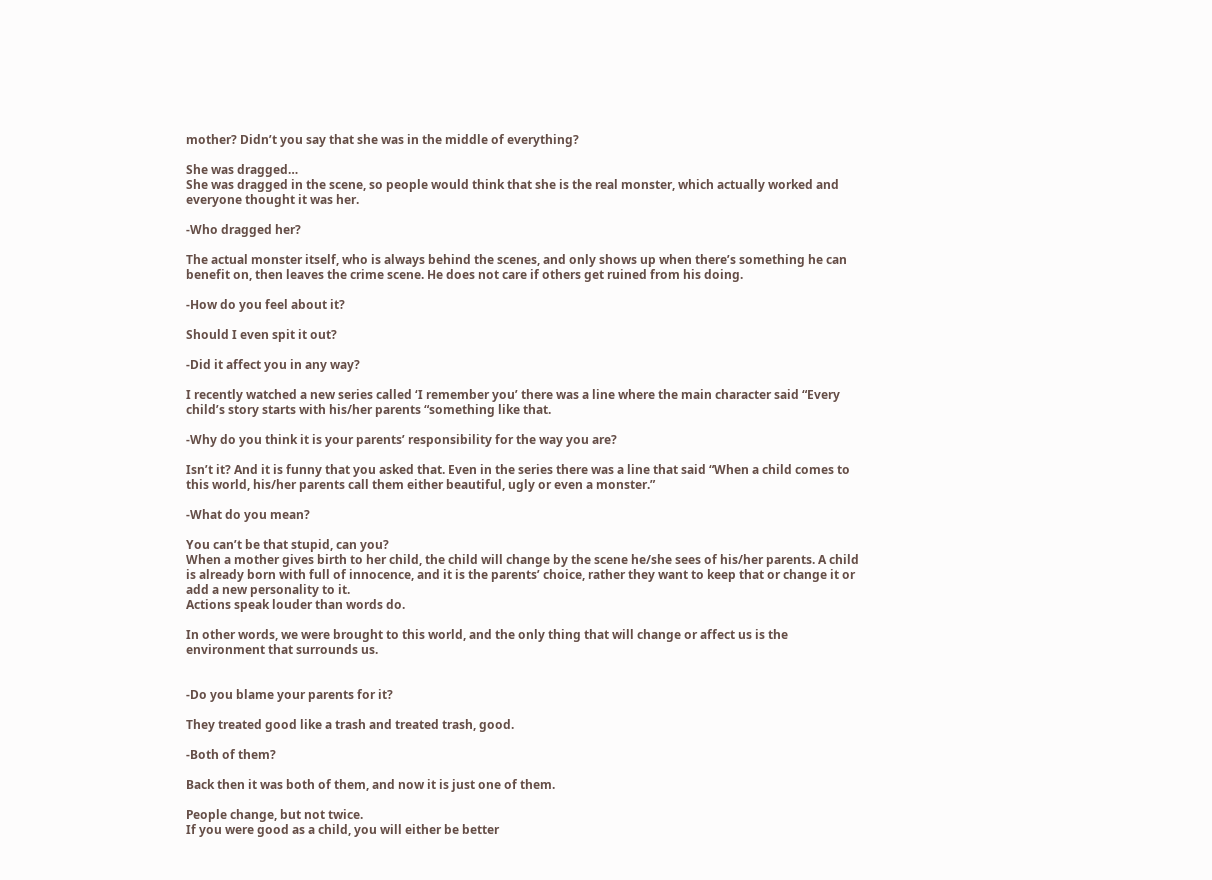mother? Didn’t you say that she was in the middle of everything?

She was dragged…
She was dragged in the scene, so people would think that she is the real monster, which actually worked and everyone thought it was her.

-Who dragged her?

The actual monster itself, who is always behind the scenes, and only shows up when there’s something he can benefit on, then leaves the crime scene. He does not care if others get ruined from his doing.

-How do you feel about it?

Should I even spit it out?

-Did it affect you in any way?

I recently watched a new series called ‘I remember you’ there was a line where the main character said “Every child’s story starts with his/her parents “something like that.

-Why do you think it is your parents’ responsibility for the way you are?

Isn’t it? And it is funny that you asked that. Even in the series there was a line that said “When a child comes to this world, his/her parents call them either beautiful, ugly or even a monster.”

-What do you mean?

You can’t be that stupid, can you?
When a mother gives birth to her child, the child will change by the scene he/she sees of his/her parents. A child is already born with full of innocence, and it is the parents’ choice, rather they want to keep that or change it or add a new personality to it.
Actions speak louder than words do.

In other words, we were brought to this world, and the only thing that will change or affect us is the environment that surrounds us.


-Do you blame your parents for it?

They treated good like a trash and treated trash, good.

-Both of them?

Back then it was both of them, and now it is just one of them.

People change, but not twice.
If you were good as a child, you will either be better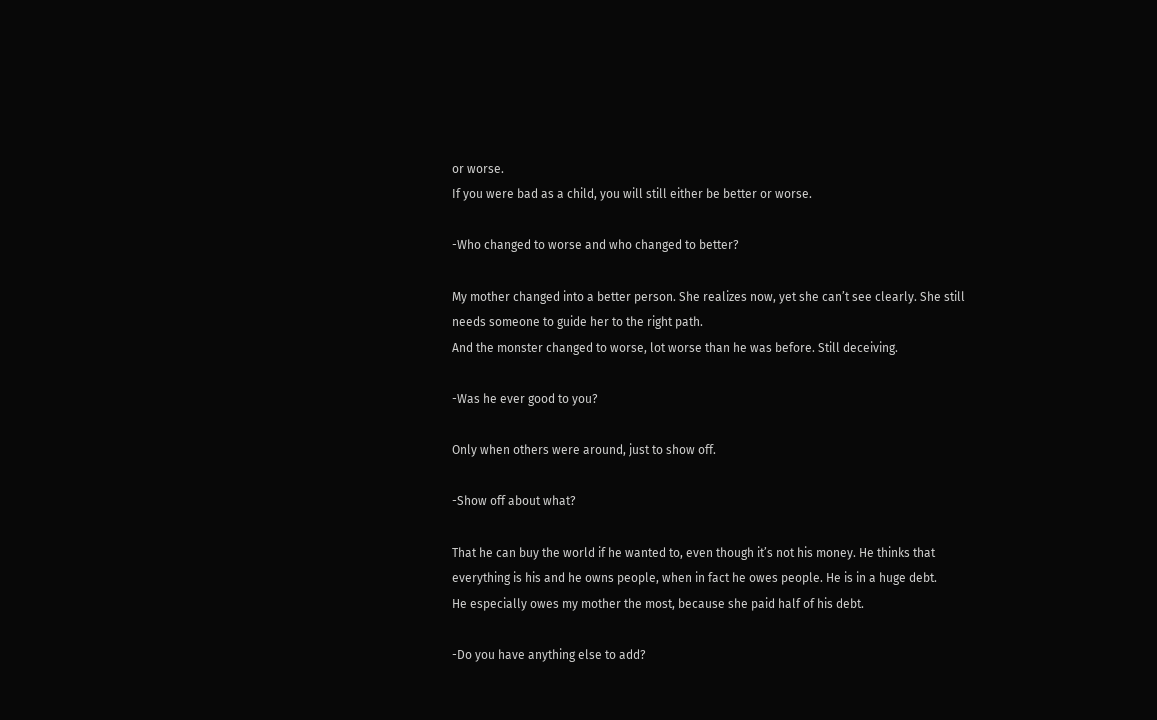or worse.
If you were bad as a child, you will still either be better or worse.

-Who changed to worse and who changed to better?

My mother changed into a better person. She realizes now, yet she can’t see clearly. She still needs someone to guide her to the right path.
And the monster changed to worse, lot worse than he was before. Still deceiving.

-Was he ever good to you?

Only when others were around, just to show off.

-Show off about what?

That he can buy the world if he wanted to, even though it’s not his money. He thinks that everything is his and he owns people, when in fact he owes people. He is in a huge debt.
He especially owes my mother the most, because she paid half of his debt.

-Do you have anything else to add?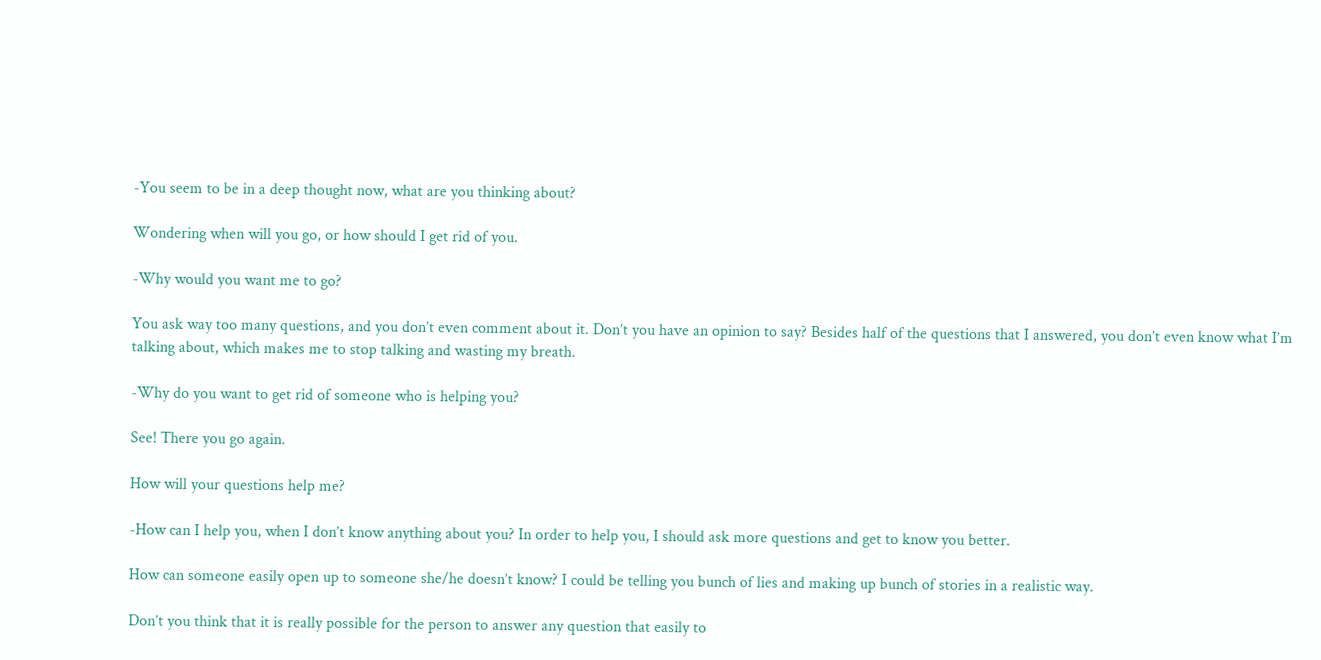-You seem to be in a deep thought now, what are you thinking about?

Wondering when will you go, or how should I get rid of you.

-Why would you want me to go?

You ask way too many questions, and you don’t even comment about it. Don’t you have an opinion to say? Besides half of the questions that I answered, you don’t even know what I’m talking about, which makes me to stop talking and wasting my breath.

-Why do you want to get rid of someone who is helping you?

See! There you go again.

How will your questions help me?

-How can I help you, when I don’t know anything about you? In order to help you, I should ask more questions and get to know you better.

How can someone easily open up to someone she/he doesn’t know? I could be telling you bunch of lies and making up bunch of stories in a realistic way.

Don’t you think that it is really possible for the person to answer any question that easily to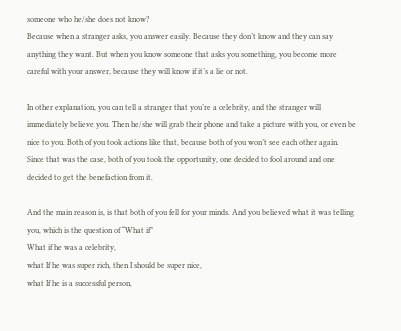someone who he/she does not know?
Because when a stranger asks, you answer easily. Because they don’t know and they can say anything they want. But when you know someone that asks you something, you become more careful with your answer, because they will know if it’s a lie or not.

In other explanation, you can tell a stranger that you’re a celebrity, and the stranger will immediately believe you. Then he/she will grab their phone and take a picture with you, or even be nice to you. Both of you took actions like that, because both of you won’t see each other again. Since that was the case, both of you took the opportunity, one decided to fool around and one decided to get the benefaction from it.

And the main reason is, is that both of you fell for your minds. And you believed what it was telling you, which is the question of “What if”
What if he was a celebrity,
what If he was super rich, then I should be super nice,
what If he is a successful person,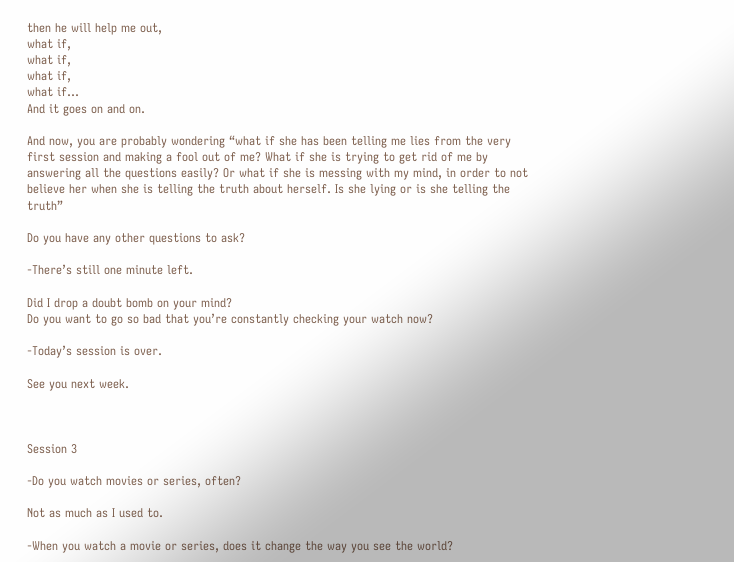then he will help me out,
what if,
what if,
what if,
what if…
And it goes on and on.

And now, you are probably wondering “what if she has been telling me lies from the very first session and making a fool out of me? What if she is trying to get rid of me by answering all the questions easily? Or what if she is messing with my mind, in order to not believe her when she is telling the truth about herself. Is she lying or is she telling the truth”

Do you have any other questions to ask?

-There’s still one minute left.

Did I drop a doubt bomb on your mind?
Do you want to go so bad that you’re constantly checking your watch now?

-Today’s session is over.

See you next week.



Session 3

-Do you watch movies or series, often?

Not as much as I used to.

-When you watch a movie or series, does it change the way you see the world?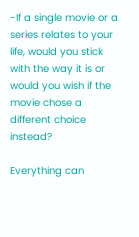-If a single movie or a series relates to your life, would you stick with the way it is or would you wish if the movie chose a different choice instead?

Everything can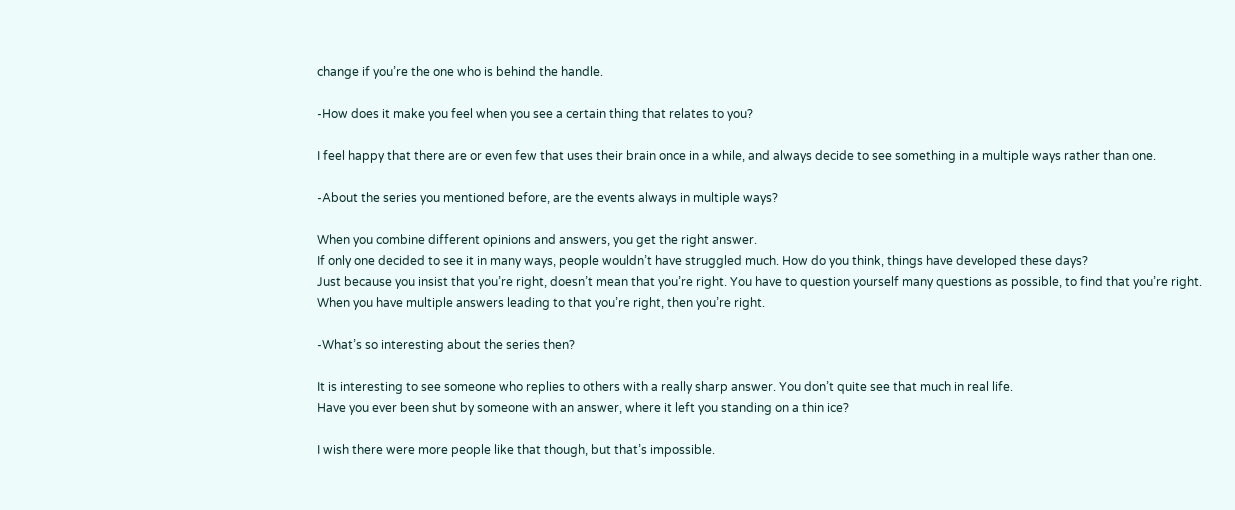change if you’re the one who is behind the handle.

-How does it make you feel when you see a certain thing that relates to you?

I feel happy that there are or even few that uses their brain once in a while, and always decide to see something in a multiple ways rather than one.

-About the series you mentioned before, are the events always in multiple ways?

When you combine different opinions and answers, you get the right answer.
If only one decided to see it in many ways, people wouldn’t have struggled much. How do you think, things have developed these days?
Just because you insist that you’re right, doesn’t mean that you’re right. You have to question yourself many questions as possible, to find that you’re right.
When you have multiple answers leading to that you’re right, then you’re right.

-What’s so interesting about the series then?

It is interesting to see someone who replies to others with a really sharp answer. You don’t quite see that much in real life.
Have you ever been shut by someone with an answer, where it left you standing on a thin ice?

I wish there were more people like that though, but that’s impossible.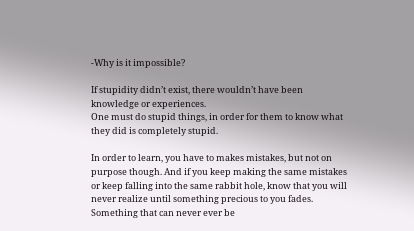-Why is it impossible?

If stupidity didn’t exist, there wouldn’t have been knowledge or experiences.
One must do stupid things, in order for them to know what they did is completely stupid.

In order to learn, you have to makes mistakes, but not on purpose though. And if you keep making the same mistakes or keep falling into the same rabbit hole, know that you will never realize until something precious to you fades. Something that can never ever be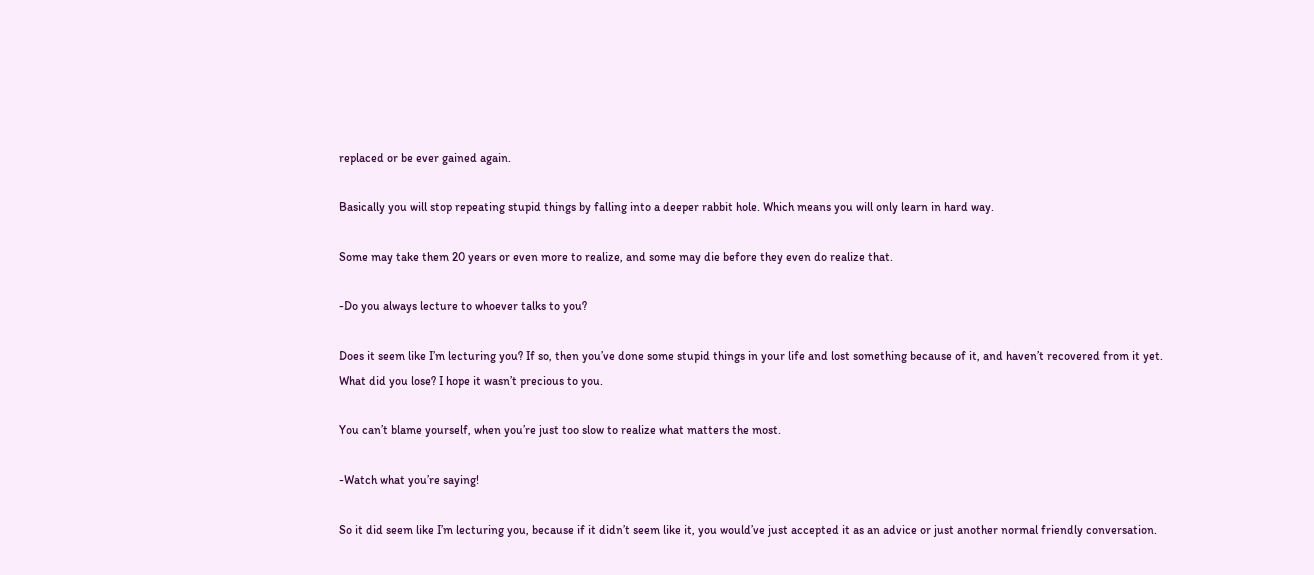replaced or be ever gained again.

Basically you will stop repeating stupid things by falling into a deeper rabbit hole. Which means you will only learn in hard way.

Some may take them 20 years or even more to realize, and some may die before they even do realize that.

-Do you always lecture to whoever talks to you?

Does it seem like I’m lecturing you? If so, then you’ve done some stupid things in your life and lost something because of it, and haven’t recovered from it yet.
What did you lose? I hope it wasn’t precious to you.

You can’t blame yourself, when you’re just too slow to realize what matters the most.

-Watch what you’re saying!

So it did seem like I’m lecturing you, because if it didn’t seem like it, you would’ve just accepted it as an advice or just another normal friendly conversation.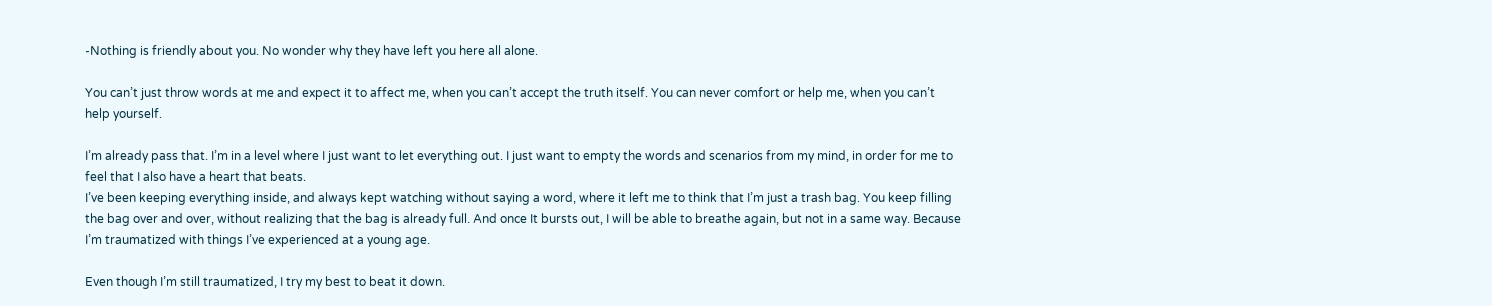-Nothing is friendly about you. No wonder why they have left you here all alone.

You can’t just throw words at me and expect it to affect me, when you can’t accept the truth itself. You can never comfort or help me, when you can’t help yourself.

I’m already pass that. I’m in a level where I just want to let everything out. I just want to empty the words and scenarios from my mind, in order for me to feel that I also have a heart that beats.
I’ve been keeping everything inside, and always kept watching without saying a word, where it left me to think that I’m just a trash bag. You keep filling the bag over and over, without realizing that the bag is already full. And once It bursts out, I will be able to breathe again, but not in a same way. Because I’m traumatized with things I’ve experienced at a young age.

Even though I’m still traumatized, I try my best to beat it down.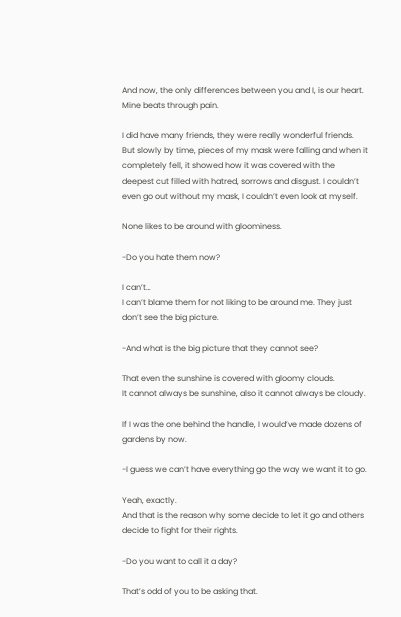And now, the only differences between you and I, is our heart. Mine beats through pain.

I did have many friends, they were really wonderful friends. But slowly by time, pieces of my mask were falling and when it completely fell, it showed how it was covered with the deepest cut filled with hatred, sorrows and disgust. I couldn’t even go out without my mask, I couldn’t even look at myself.

None likes to be around with gloominess.

-Do you hate them now?

I can’t…
I can’t blame them for not liking to be around me. They just don’t see the big picture.

-And what is the big picture that they cannot see?

That even the sunshine is covered with gloomy clouds.
It cannot always be sunshine, also it cannot always be cloudy.

If I was the one behind the handle, I would’ve made dozens of gardens by now.

-I guess we can’t have everything go the way we want it to go.

Yeah, exactly.
And that is the reason why some decide to let it go and others decide to fight for their rights.

-Do you want to call it a day?

That’s odd of you to be asking that.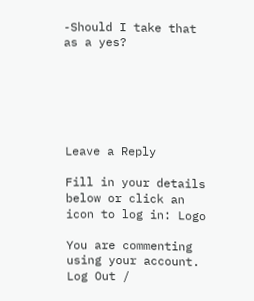-Should I take that as a yes?






Leave a Reply

Fill in your details below or click an icon to log in: Logo

You are commenting using your account. Log Out /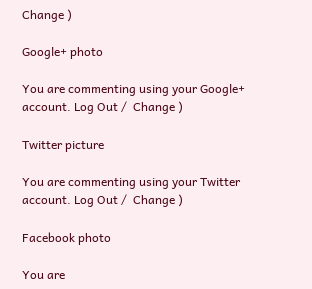Change )

Google+ photo

You are commenting using your Google+ account. Log Out /  Change )

Twitter picture

You are commenting using your Twitter account. Log Out /  Change )

Facebook photo

You are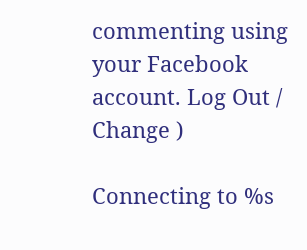commenting using your Facebook account. Log Out /  Change )

Connecting to %s